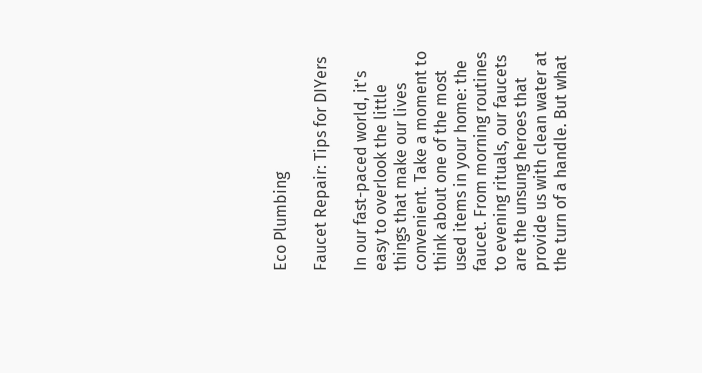Eco Plumbing

Faucet Repair: Tips for DIYers

In our fast-paced world, it's easy to overlook the little things that make our lives convenient. Take a moment to think about one of the most used items in your home: the faucet. From morning routines to evening rituals, our faucets are the unsung heroes that provide us with clean water at the turn of a handle. But what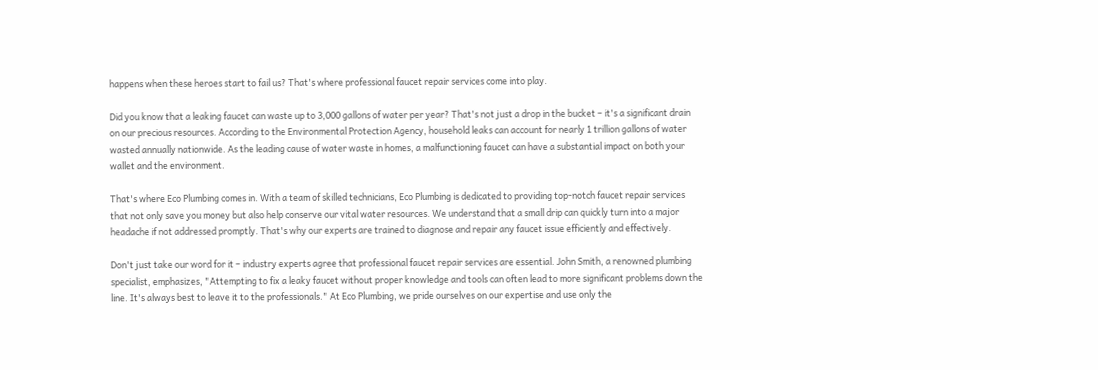happens when these heroes start to fail us? That's where professional faucet repair services come into play.

Did you know that a leaking faucet can waste up to 3,000 gallons of water per year? That's not just a drop in the bucket – it's a significant drain on our precious resources. According to the Environmental Protection Agency, household leaks can account for nearly 1 trillion gallons of water wasted annually nationwide. As the leading cause of water waste in homes, a malfunctioning faucet can have a substantial impact on both your wallet and the environment.

That's where Eco Plumbing comes in. With a team of skilled technicians, Eco Plumbing is dedicated to providing top-notch faucet repair services that not only save you money but also help conserve our vital water resources. We understand that a small drip can quickly turn into a major headache if not addressed promptly. That's why our experts are trained to diagnose and repair any faucet issue efficiently and effectively.

Don't just take our word for it – industry experts agree that professional faucet repair services are essential. John Smith, a renowned plumbing specialist, emphasizes, "Attempting to fix a leaky faucet without proper knowledge and tools can often lead to more significant problems down the line. It's always best to leave it to the professionals." At Eco Plumbing, we pride ourselves on our expertise and use only the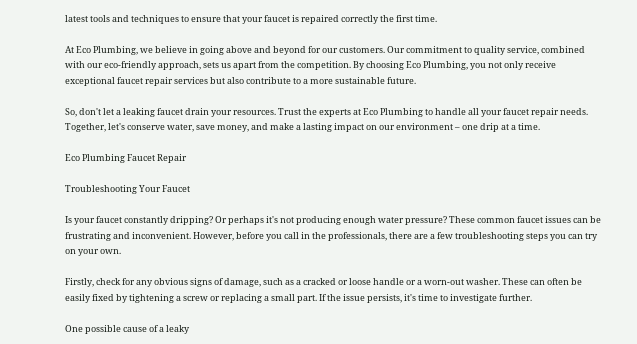latest tools and techniques to ensure that your faucet is repaired correctly the first time.

At Eco Plumbing, we believe in going above and beyond for our customers. Our commitment to quality service, combined with our eco-friendly approach, sets us apart from the competition. By choosing Eco Plumbing, you not only receive exceptional faucet repair services but also contribute to a more sustainable future.

So, don't let a leaking faucet drain your resources. Trust the experts at Eco Plumbing to handle all your faucet repair needs. Together, let's conserve water, save money, and make a lasting impact on our environment – one drip at a time.

Eco Plumbing Faucet Repair

Troubleshooting Your Faucet

Is your faucet constantly dripping? Or perhaps it's not producing enough water pressure? These common faucet issues can be frustrating and inconvenient. However, before you call in the professionals, there are a few troubleshooting steps you can try on your own.

Firstly, check for any obvious signs of damage, such as a cracked or loose handle or a worn-out washer. These can often be easily fixed by tightening a screw or replacing a small part. If the issue persists, it's time to investigate further.

One possible cause of a leaky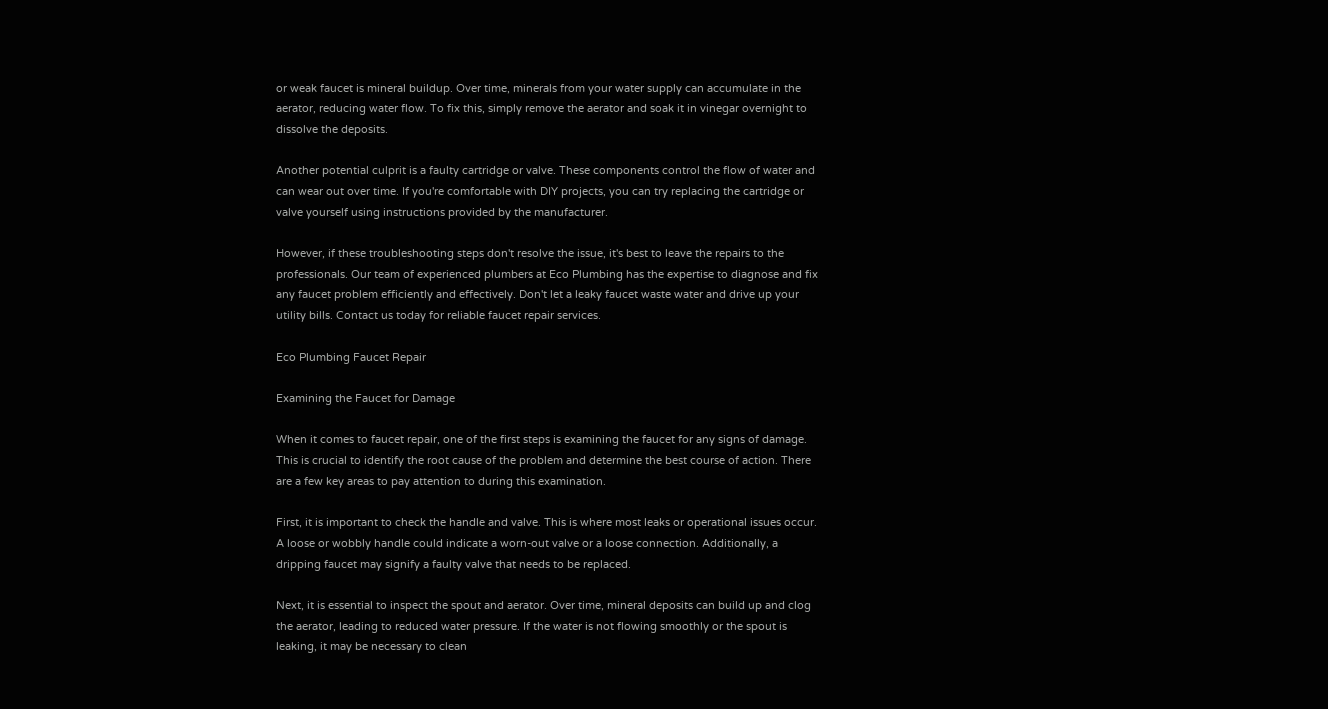or weak faucet is mineral buildup. Over time, minerals from your water supply can accumulate in the aerator, reducing water flow. To fix this, simply remove the aerator and soak it in vinegar overnight to dissolve the deposits.

Another potential culprit is a faulty cartridge or valve. These components control the flow of water and can wear out over time. If you're comfortable with DIY projects, you can try replacing the cartridge or valve yourself using instructions provided by the manufacturer.

However, if these troubleshooting steps don't resolve the issue, it's best to leave the repairs to the professionals. Our team of experienced plumbers at Eco Plumbing has the expertise to diagnose and fix any faucet problem efficiently and effectively. Don't let a leaky faucet waste water and drive up your utility bills. Contact us today for reliable faucet repair services.

Eco Plumbing Faucet Repair

Examining the Faucet for Damage

When it comes to faucet repair, one of the first steps is examining the faucet for any signs of damage. This is crucial to identify the root cause of the problem and determine the best course of action. There are a few key areas to pay attention to during this examination.

First, it is important to check the handle and valve. This is where most leaks or operational issues occur. A loose or wobbly handle could indicate a worn-out valve or a loose connection. Additionally, a dripping faucet may signify a faulty valve that needs to be replaced.

Next, it is essential to inspect the spout and aerator. Over time, mineral deposits can build up and clog the aerator, leading to reduced water pressure. If the water is not flowing smoothly or the spout is leaking, it may be necessary to clean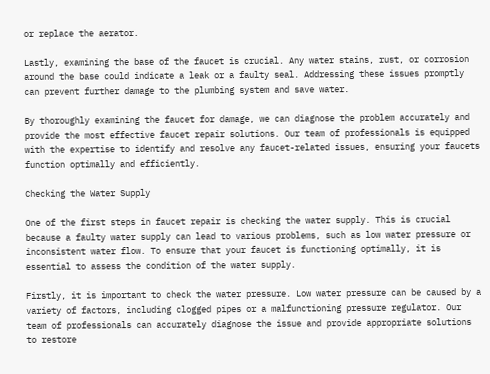or replace the aerator.

Lastly, examining the base of the faucet is crucial. Any water stains, rust, or corrosion around the base could indicate a leak or a faulty seal. Addressing these issues promptly can prevent further damage to the plumbing system and save water.

By thoroughly examining the faucet for damage, we can diagnose the problem accurately and provide the most effective faucet repair solutions. Our team of professionals is equipped with the expertise to identify and resolve any faucet-related issues, ensuring your faucets function optimally and efficiently.

Checking the Water Supply

One of the first steps in faucet repair is checking the water supply. This is crucial because a faulty water supply can lead to various problems, such as low water pressure or inconsistent water flow. To ensure that your faucet is functioning optimally, it is essential to assess the condition of the water supply.

Firstly, it is important to check the water pressure. Low water pressure can be caused by a variety of factors, including clogged pipes or a malfunctioning pressure regulator. Our team of professionals can accurately diagnose the issue and provide appropriate solutions to restore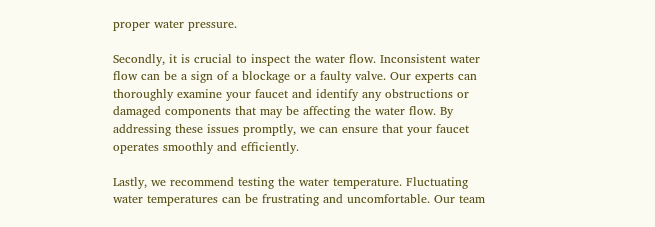proper water pressure.

Secondly, it is crucial to inspect the water flow. Inconsistent water flow can be a sign of a blockage or a faulty valve. Our experts can thoroughly examine your faucet and identify any obstructions or damaged components that may be affecting the water flow. By addressing these issues promptly, we can ensure that your faucet operates smoothly and efficiently.

Lastly, we recommend testing the water temperature. Fluctuating water temperatures can be frustrating and uncomfortable. Our team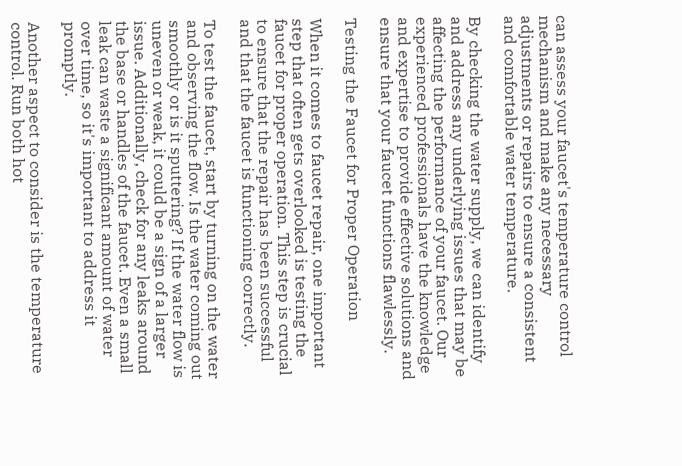can assess your faucet's temperature control mechanism and make any necessary adjustments or repairs to ensure a consistent and comfortable water temperature.

By checking the water supply, we can identify and address any underlying issues that may be affecting the performance of your faucet. Our experienced professionals have the knowledge and expertise to provide effective solutions and ensure that your faucet functions flawlessly.

Testing the Faucet for Proper Operation

When it comes to faucet repair, one important step that often gets overlooked is testing the faucet for proper operation. This step is crucial to ensure that the repair has been successful and that the faucet is functioning correctly.

To test the faucet, start by turning on the water and observing the flow. Is the water coming out smoothly or is it sputtering? If the water flow is uneven or weak, it could be a sign of a larger issue. Additionally, check for any leaks around the base or handles of the faucet. Even a small leak can waste a significant amount of water over time, so it's important to address it promptly.

Another aspect to consider is the temperature control. Run both hot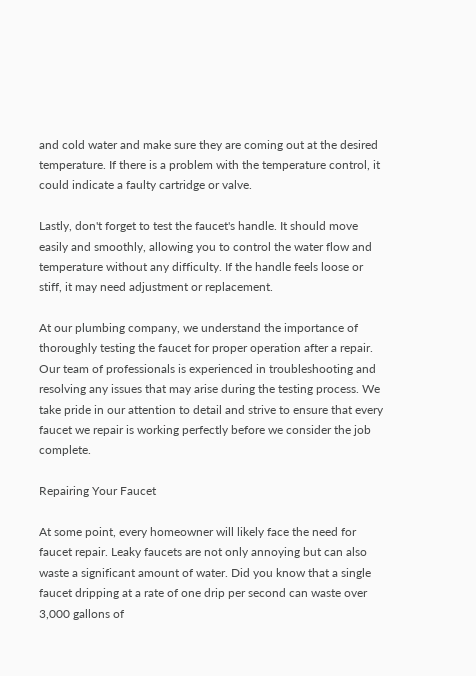and cold water and make sure they are coming out at the desired temperature. If there is a problem with the temperature control, it could indicate a faulty cartridge or valve.

Lastly, don't forget to test the faucet's handle. It should move easily and smoothly, allowing you to control the water flow and temperature without any difficulty. If the handle feels loose or stiff, it may need adjustment or replacement.

At our plumbing company, we understand the importance of thoroughly testing the faucet for proper operation after a repair. Our team of professionals is experienced in troubleshooting and resolving any issues that may arise during the testing process. We take pride in our attention to detail and strive to ensure that every faucet we repair is working perfectly before we consider the job complete.

Repairing Your Faucet

At some point, every homeowner will likely face the need for faucet repair. Leaky faucets are not only annoying but can also waste a significant amount of water. Did you know that a single faucet dripping at a rate of one drip per second can waste over 3,000 gallons of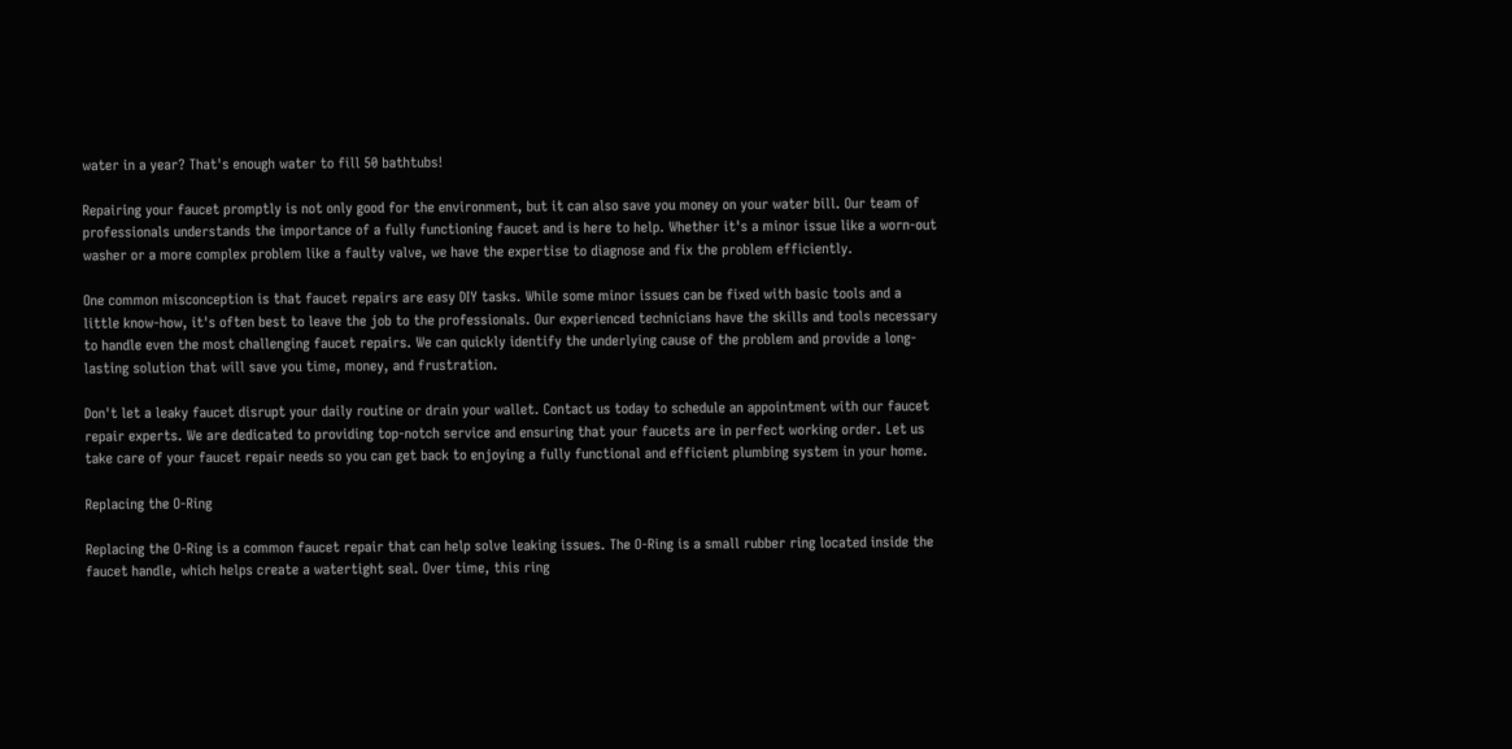water in a year? That's enough water to fill 50 bathtubs!

Repairing your faucet promptly is not only good for the environment, but it can also save you money on your water bill. Our team of professionals understands the importance of a fully functioning faucet and is here to help. Whether it's a minor issue like a worn-out washer or a more complex problem like a faulty valve, we have the expertise to diagnose and fix the problem efficiently.

One common misconception is that faucet repairs are easy DIY tasks. While some minor issues can be fixed with basic tools and a little know-how, it's often best to leave the job to the professionals. Our experienced technicians have the skills and tools necessary to handle even the most challenging faucet repairs. We can quickly identify the underlying cause of the problem and provide a long-lasting solution that will save you time, money, and frustration.

Don't let a leaky faucet disrupt your daily routine or drain your wallet. Contact us today to schedule an appointment with our faucet repair experts. We are dedicated to providing top-notch service and ensuring that your faucets are in perfect working order. Let us take care of your faucet repair needs so you can get back to enjoying a fully functional and efficient plumbing system in your home.

Replacing the O-Ring

Replacing the O-Ring is a common faucet repair that can help solve leaking issues. The O-Ring is a small rubber ring located inside the faucet handle, which helps create a watertight seal. Over time, this ring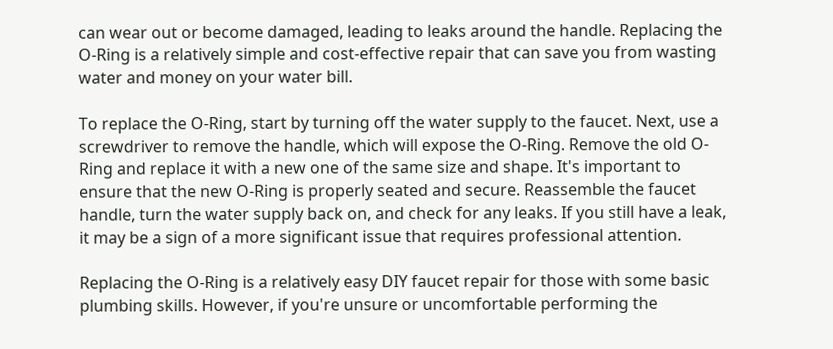can wear out or become damaged, leading to leaks around the handle. Replacing the O-Ring is a relatively simple and cost-effective repair that can save you from wasting water and money on your water bill.

To replace the O-Ring, start by turning off the water supply to the faucet. Next, use a screwdriver to remove the handle, which will expose the O-Ring. Remove the old O-Ring and replace it with a new one of the same size and shape. It's important to ensure that the new O-Ring is properly seated and secure. Reassemble the faucet handle, turn the water supply back on, and check for any leaks. If you still have a leak, it may be a sign of a more significant issue that requires professional attention.

Replacing the O-Ring is a relatively easy DIY faucet repair for those with some basic plumbing skills. However, if you're unsure or uncomfortable performing the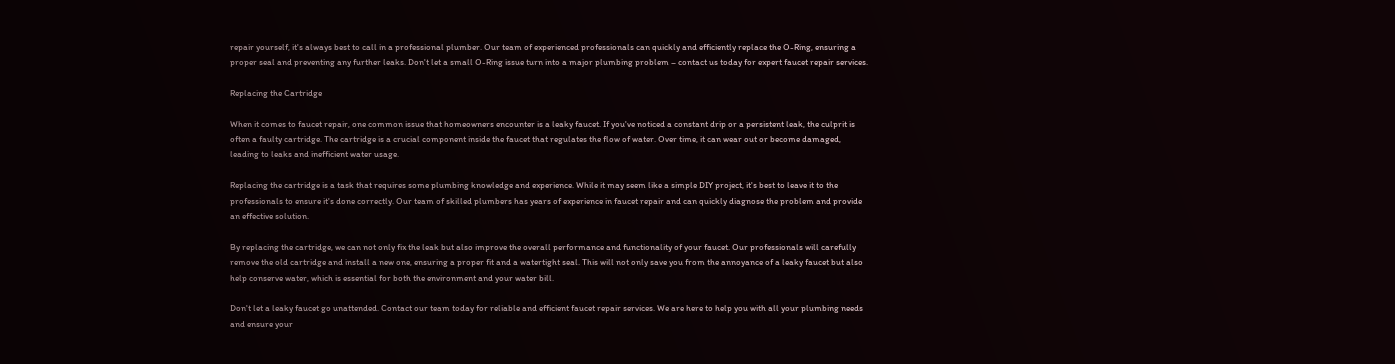repair yourself, it's always best to call in a professional plumber. Our team of experienced professionals can quickly and efficiently replace the O-Ring, ensuring a proper seal and preventing any further leaks. Don't let a small O-Ring issue turn into a major plumbing problem – contact us today for expert faucet repair services.

Replacing the Cartridge

When it comes to faucet repair, one common issue that homeowners encounter is a leaky faucet. If you've noticed a constant drip or a persistent leak, the culprit is often a faulty cartridge. The cartridge is a crucial component inside the faucet that regulates the flow of water. Over time, it can wear out or become damaged, leading to leaks and inefficient water usage.

Replacing the cartridge is a task that requires some plumbing knowledge and experience. While it may seem like a simple DIY project, it's best to leave it to the professionals to ensure it's done correctly. Our team of skilled plumbers has years of experience in faucet repair and can quickly diagnose the problem and provide an effective solution.

By replacing the cartridge, we can not only fix the leak but also improve the overall performance and functionality of your faucet. Our professionals will carefully remove the old cartridge and install a new one, ensuring a proper fit and a watertight seal. This will not only save you from the annoyance of a leaky faucet but also help conserve water, which is essential for both the environment and your water bill.

Don't let a leaky faucet go unattended. Contact our team today for reliable and efficient faucet repair services. We are here to help you with all your plumbing needs and ensure your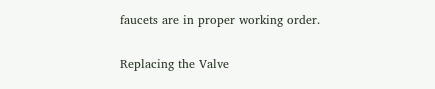faucets are in proper working order.

Replacing the Valve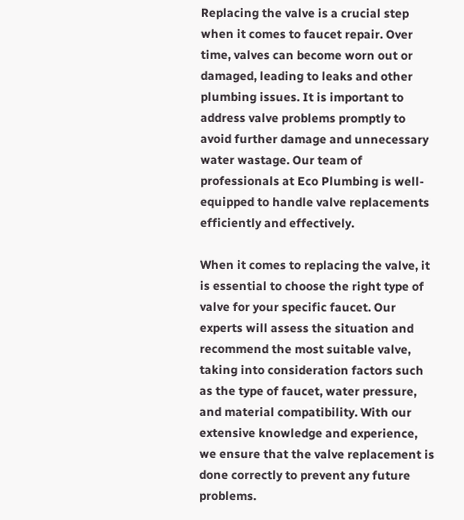Replacing the valve is a crucial step when it comes to faucet repair. Over time, valves can become worn out or damaged, leading to leaks and other plumbing issues. It is important to address valve problems promptly to avoid further damage and unnecessary water wastage. Our team of professionals at Eco Plumbing is well-equipped to handle valve replacements efficiently and effectively.

When it comes to replacing the valve, it is essential to choose the right type of valve for your specific faucet. Our experts will assess the situation and recommend the most suitable valve, taking into consideration factors such as the type of faucet, water pressure, and material compatibility. With our extensive knowledge and experience, we ensure that the valve replacement is done correctly to prevent any future problems.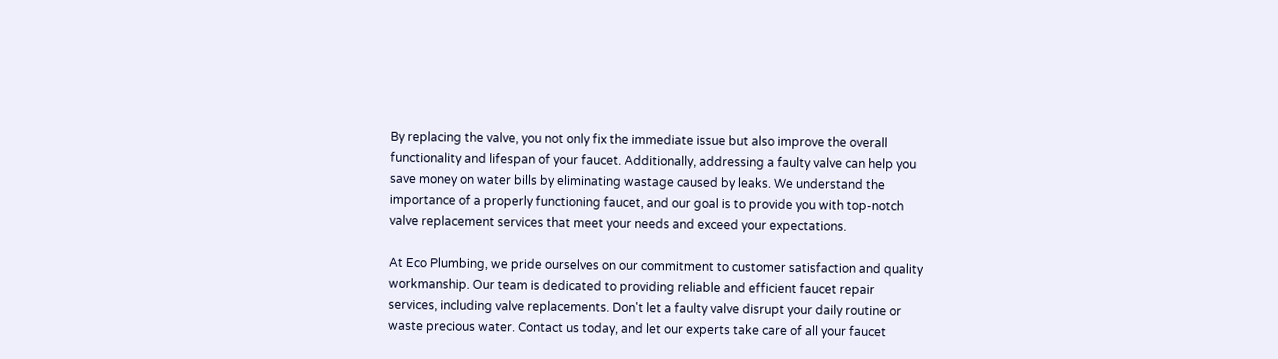By replacing the valve, you not only fix the immediate issue but also improve the overall functionality and lifespan of your faucet. Additionally, addressing a faulty valve can help you save money on water bills by eliminating wastage caused by leaks. We understand the importance of a properly functioning faucet, and our goal is to provide you with top-notch valve replacement services that meet your needs and exceed your expectations.

At Eco Plumbing, we pride ourselves on our commitment to customer satisfaction and quality workmanship. Our team is dedicated to providing reliable and efficient faucet repair services, including valve replacements. Don't let a faulty valve disrupt your daily routine or waste precious water. Contact us today, and let our experts take care of all your faucet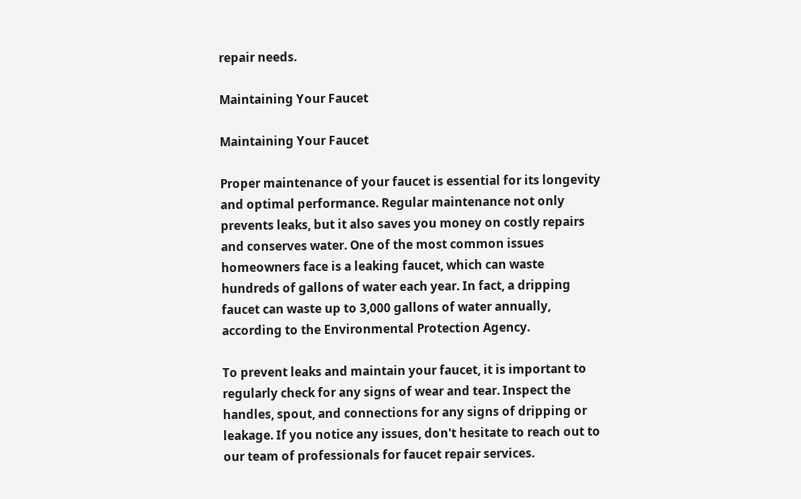repair needs.

Maintaining Your Faucet

Maintaining Your Faucet

Proper maintenance of your faucet is essential for its longevity and optimal performance. Regular maintenance not only prevents leaks, but it also saves you money on costly repairs and conserves water. One of the most common issues homeowners face is a leaking faucet, which can waste hundreds of gallons of water each year. In fact, a dripping faucet can waste up to 3,000 gallons of water annually, according to the Environmental Protection Agency.

To prevent leaks and maintain your faucet, it is important to regularly check for any signs of wear and tear. Inspect the handles, spout, and connections for any signs of dripping or leakage. If you notice any issues, don't hesitate to reach out to our team of professionals for faucet repair services.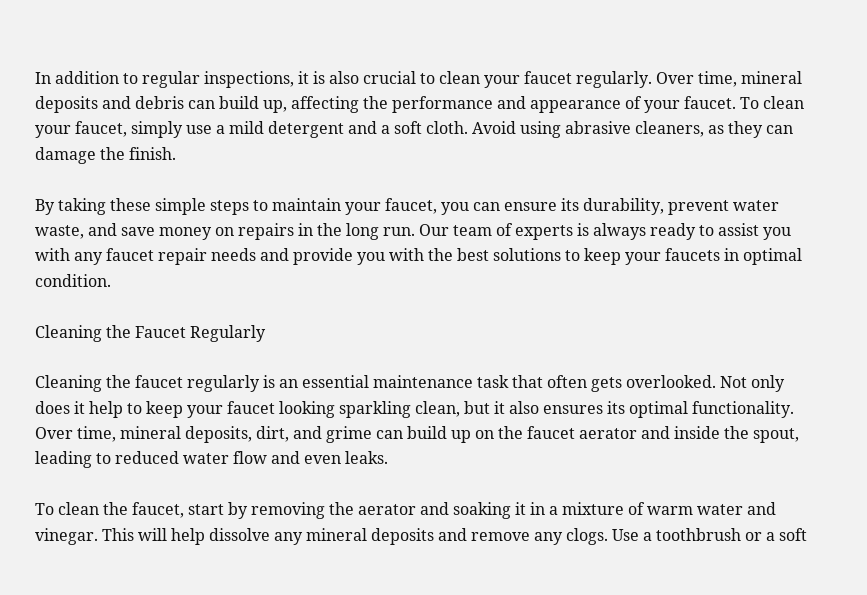In addition to regular inspections, it is also crucial to clean your faucet regularly. Over time, mineral deposits and debris can build up, affecting the performance and appearance of your faucet. To clean your faucet, simply use a mild detergent and a soft cloth. Avoid using abrasive cleaners, as they can damage the finish.

By taking these simple steps to maintain your faucet, you can ensure its durability, prevent water waste, and save money on repairs in the long run. Our team of experts is always ready to assist you with any faucet repair needs and provide you with the best solutions to keep your faucets in optimal condition.

Cleaning the Faucet Regularly

Cleaning the faucet regularly is an essential maintenance task that often gets overlooked. Not only does it help to keep your faucet looking sparkling clean, but it also ensures its optimal functionality. Over time, mineral deposits, dirt, and grime can build up on the faucet aerator and inside the spout, leading to reduced water flow and even leaks.

To clean the faucet, start by removing the aerator and soaking it in a mixture of warm water and vinegar. This will help dissolve any mineral deposits and remove any clogs. Use a toothbrush or a soft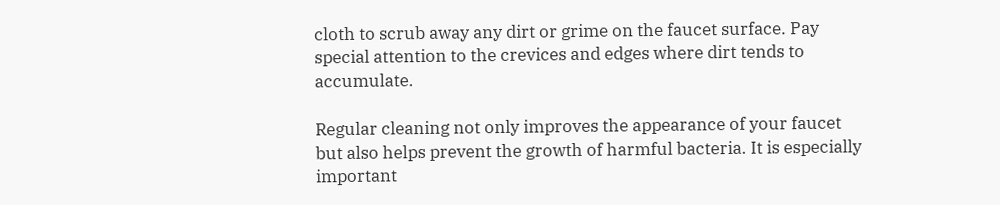cloth to scrub away any dirt or grime on the faucet surface. Pay special attention to the crevices and edges where dirt tends to accumulate.

Regular cleaning not only improves the appearance of your faucet but also helps prevent the growth of harmful bacteria. It is especially important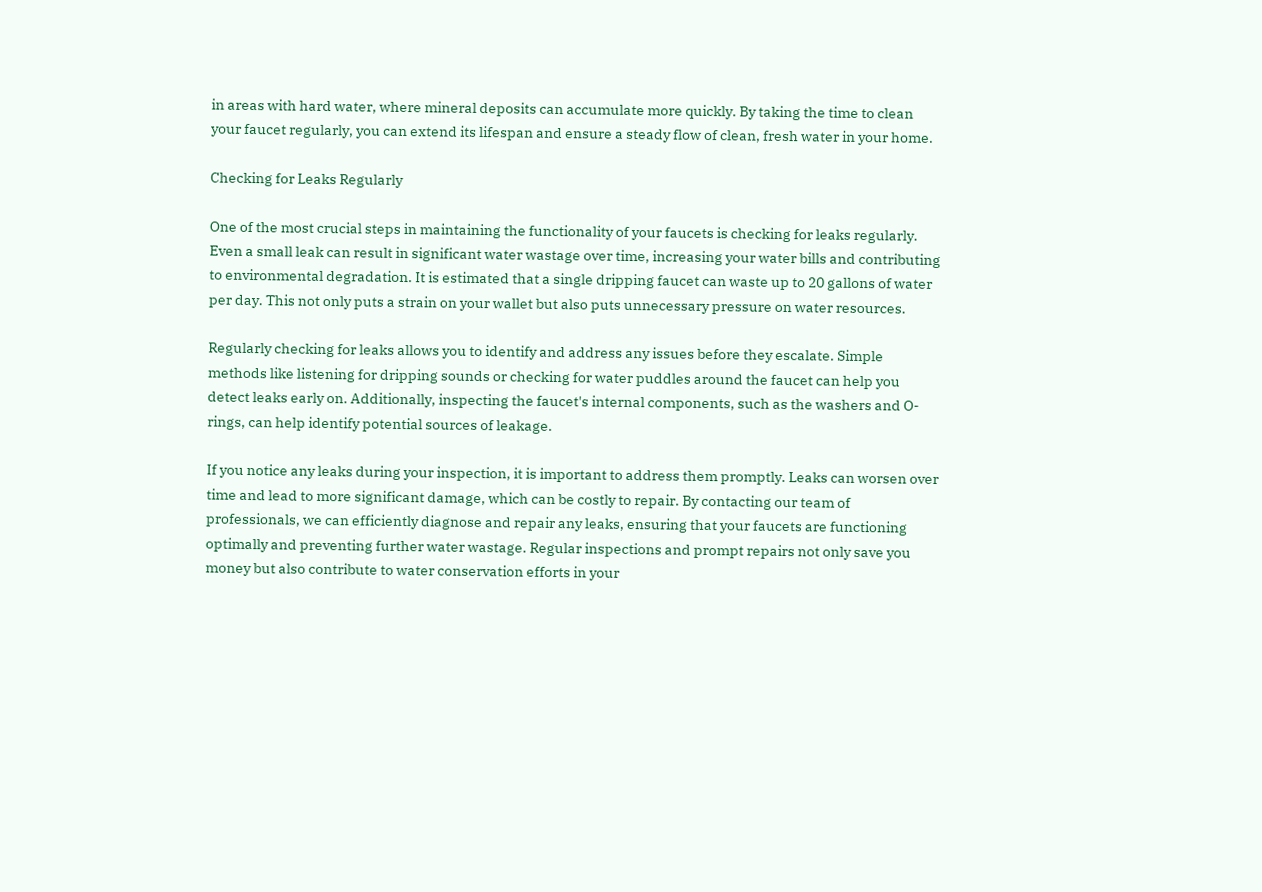in areas with hard water, where mineral deposits can accumulate more quickly. By taking the time to clean your faucet regularly, you can extend its lifespan and ensure a steady flow of clean, fresh water in your home.

Checking for Leaks Regularly

One of the most crucial steps in maintaining the functionality of your faucets is checking for leaks regularly. Even a small leak can result in significant water wastage over time, increasing your water bills and contributing to environmental degradation. It is estimated that a single dripping faucet can waste up to 20 gallons of water per day. This not only puts a strain on your wallet but also puts unnecessary pressure on water resources.

Regularly checking for leaks allows you to identify and address any issues before they escalate. Simple methods like listening for dripping sounds or checking for water puddles around the faucet can help you detect leaks early on. Additionally, inspecting the faucet's internal components, such as the washers and O-rings, can help identify potential sources of leakage.

If you notice any leaks during your inspection, it is important to address them promptly. Leaks can worsen over time and lead to more significant damage, which can be costly to repair. By contacting our team of professionals, we can efficiently diagnose and repair any leaks, ensuring that your faucets are functioning optimally and preventing further water wastage. Regular inspections and prompt repairs not only save you money but also contribute to water conservation efforts in your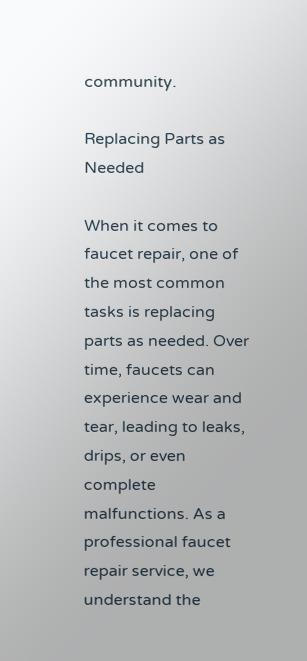community.

Replacing Parts as Needed

When it comes to faucet repair, one of the most common tasks is replacing parts as needed. Over time, faucets can experience wear and tear, leading to leaks, drips, or even complete malfunctions. As a professional faucet repair service, we understand the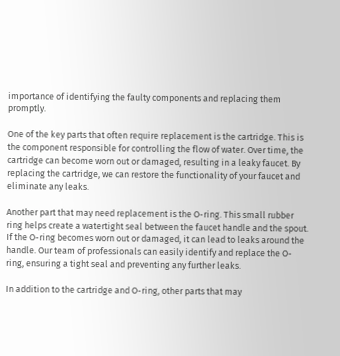importance of identifying the faulty components and replacing them promptly.

One of the key parts that often require replacement is the cartridge. This is the component responsible for controlling the flow of water. Over time, the cartridge can become worn out or damaged, resulting in a leaky faucet. By replacing the cartridge, we can restore the functionality of your faucet and eliminate any leaks.

Another part that may need replacement is the O-ring. This small rubber ring helps create a watertight seal between the faucet handle and the spout. If the O-ring becomes worn out or damaged, it can lead to leaks around the handle. Our team of professionals can easily identify and replace the O-ring, ensuring a tight seal and preventing any further leaks.

In addition to the cartridge and O-ring, other parts that may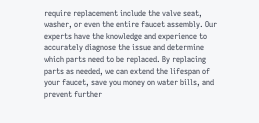require replacement include the valve seat, washer, or even the entire faucet assembly. Our experts have the knowledge and experience to accurately diagnose the issue and determine which parts need to be replaced. By replacing parts as needed, we can extend the lifespan of your faucet, save you money on water bills, and prevent further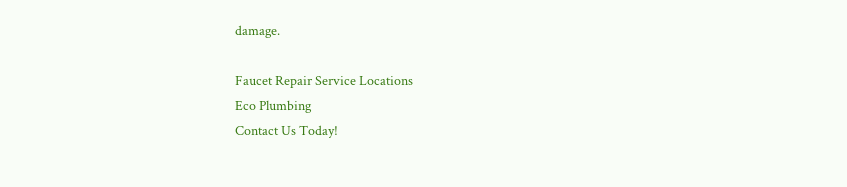damage.

Faucet Repair Service Locations
Eco Plumbing
Contact Us Today!